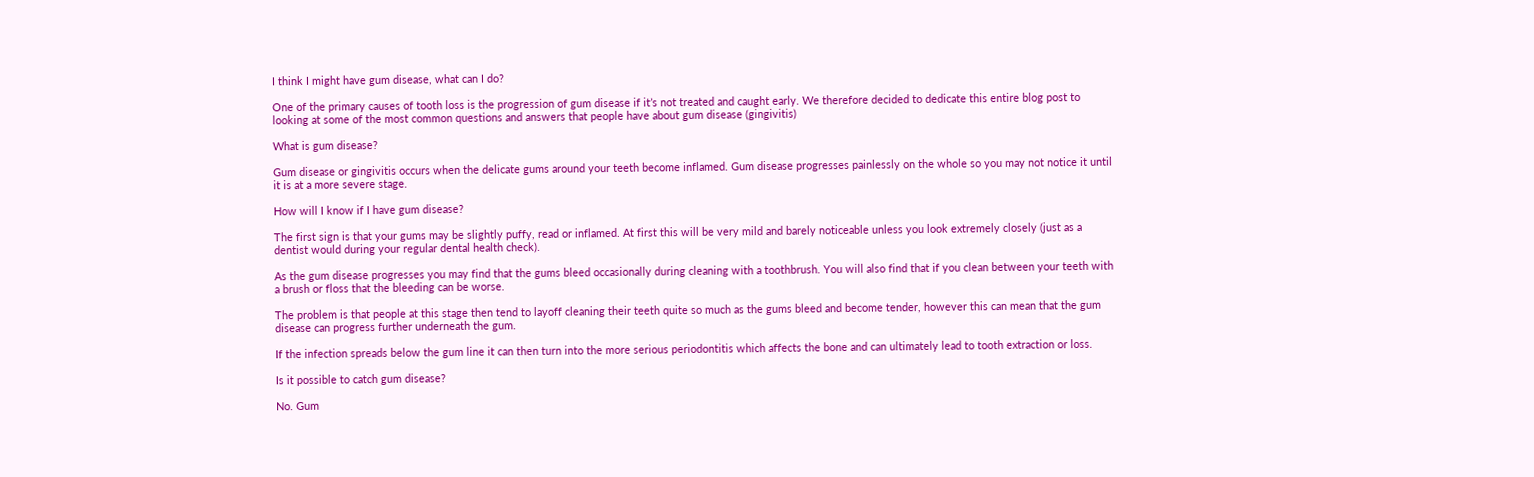I think I might have gum disease, what can I do?

One of the primary causes of tooth loss is the progression of gum disease if it’s not treated and caught early. We therefore decided to dedicate this entire blog post to looking at some of the most common questions and answers that people have about gum disease (gingivitis)

What is gum disease?

Gum disease or gingivitis occurs when the delicate gums around your teeth become inflamed. Gum disease progresses painlessly on the whole so you may not notice it until it is at a more severe stage.

How will I know if I have gum disease?

The first sign is that your gums may be slightly puffy, read or inflamed. At first this will be very mild and barely noticeable unless you look extremely closely (just as a dentist would during your regular dental health check).

As the gum disease progresses you may find that the gums bleed occasionally during cleaning with a toothbrush. You will also find that if you clean between your teeth with a brush or floss that the bleeding can be worse.

The problem is that people at this stage then tend to layoff cleaning their teeth quite so much as the gums bleed and become tender, however this can mean that the gum disease can progress further underneath the gum.

If the infection spreads below the gum line it can then turn into the more serious periodontitis which affects the bone and can ultimately lead to tooth extraction or loss.

Is it possible to catch gum disease?

No. Gum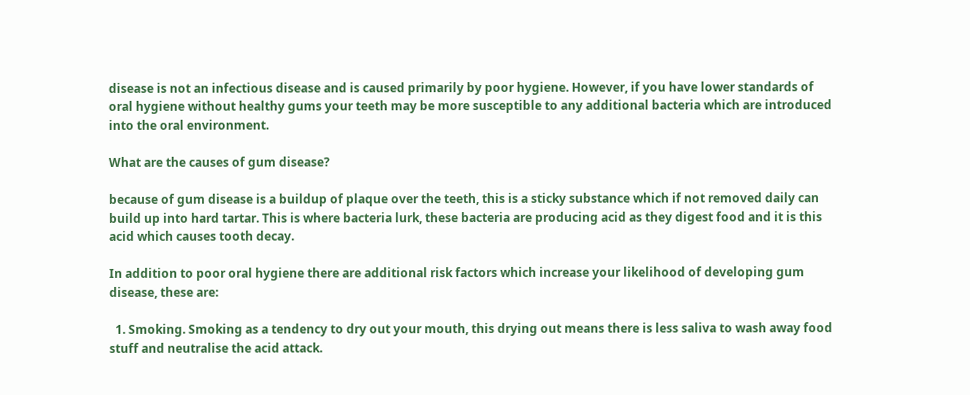disease is not an infectious disease and is caused primarily by poor hygiene. However, if you have lower standards of oral hygiene without healthy gums your teeth may be more susceptible to any additional bacteria which are introduced into the oral environment.

What are the causes of gum disease?

because of gum disease is a buildup of plaque over the teeth, this is a sticky substance which if not removed daily can build up into hard tartar. This is where bacteria lurk, these bacteria are producing acid as they digest food and it is this acid which causes tooth decay.

In addition to poor oral hygiene there are additional risk factors which increase your likelihood of developing gum disease, these are:

  1. Smoking. Smoking as a tendency to dry out your mouth, this drying out means there is less saliva to wash away food stuff and neutralise the acid attack.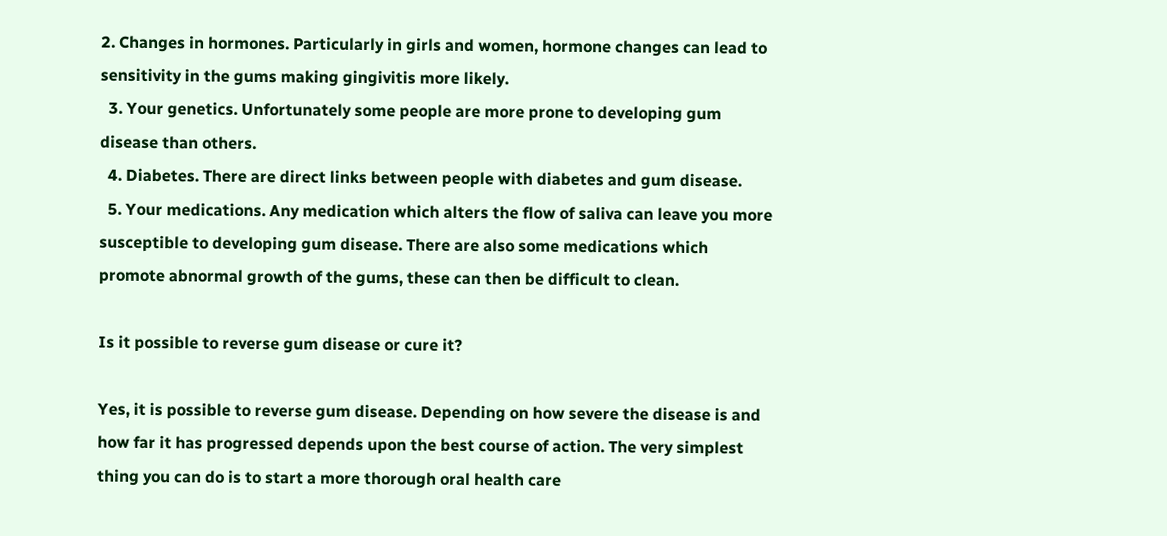2. Changes in hormones. Particularly in girls and women, hormone changes can lead to sensitivity in the gums making gingivitis more likely.
  3. Your genetics. Unfortunately some people are more prone to developing gum disease than others.
  4. Diabetes. There are direct links between people with diabetes and gum disease.
  5. Your medications. Any medication which alters the flow of saliva can leave you more susceptible to developing gum disease. There are also some medications which promote abnormal growth of the gums, these can then be difficult to clean.

Is it possible to reverse gum disease or cure it?

Yes, it is possible to reverse gum disease. Depending on how severe the disease is and how far it has progressed depends upon the best course of action. The very simplest thing you can do is to start a more thorough oral health care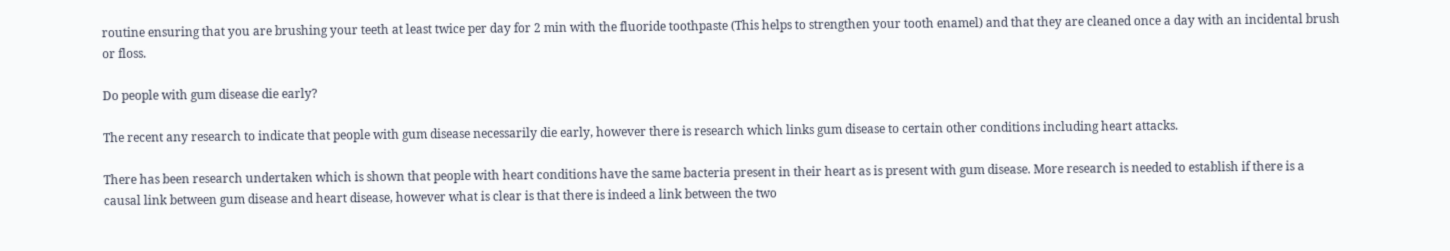routine ensuring that you are brushing your teeth at least twice per day for 2 min with the fluoride toothpaste (This helps to strengthen your tooth enamel) and that they are cleaned once a day with an incidental brush or floss.

Do people with gum disease die early?

The recent any research to indicate that people with gum disease necessarily die early, however there is research which links gum disease to certain other conditions including heart attacks.

There has been research undertaken which is shown that people with heart conditions have the same bacteria present in their heart as is present with gum disease. More research is needed to establish if there is a causal link between gum disease and heart disease, however what is clear is that there is indeed a link between the two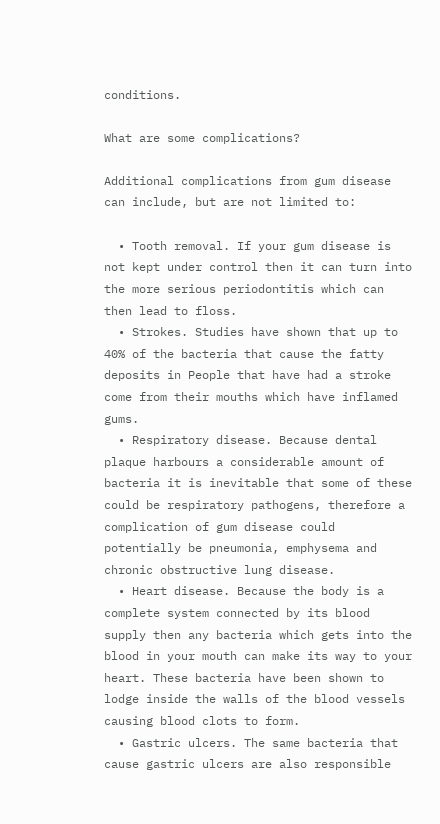conditions.

What are some complications?

Additional complications from gum disease can include, but are not limited to:

  • Tooth removal. If your gum disease is not kept under control then it can turn into the more serious periodontitis which can then lead to floss.
  • Strokes. Studies have shown that up to 40% of the bacteria that cause the fatty deposits in People that have had a stroke come from their mouths which have inflamed gums.
  • Respiratory disease. Because dental plaque harbours a considerable amount of bacteria it is inevitable that some of these could be respiratory pathogens, therefore a complication of gum disease could potentially be pneumonia, emphysema and chronic obstructive lung disease.
  • Heart disease. Because the body is a complete system connected by its blood supply then any bacteria which gets into the blood in your mouth can make its way to your heart. These bacteria have been shown to lodge inside the walls of the blood vessels causing blood clots to form.
  • Gastric ulcers. The same bacteria that cause gastric ulcers are also responsible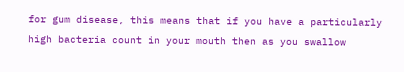for gum disease, this means that if you have a particularly high bacteria count in your mouth then as you swallow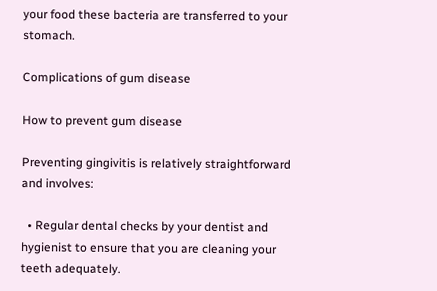your food these bacteria are transferred to your stomach.

Complications of gum disease

How to prevent gum disease

Preventing gingivitis is relatively straightforward and involves:

  • Regular dental checks by your dentist and hygienist to ensure that you are cleaning your teeth adequately.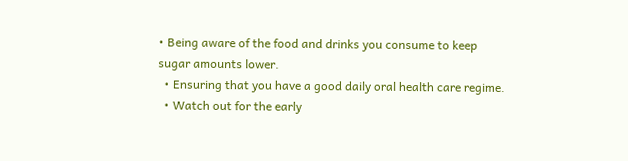• Being aware of the food and drinks you consume to keep sugar amounts lower.
  • Ensuring that you have a good daily oral health care regime.
  • Watch out for the early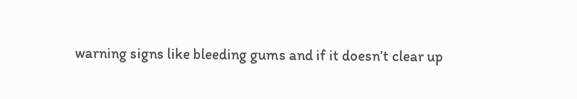warning signs like bleeding gums and if it doesn’t clear up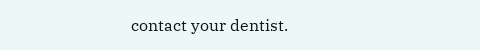contact your dentist.